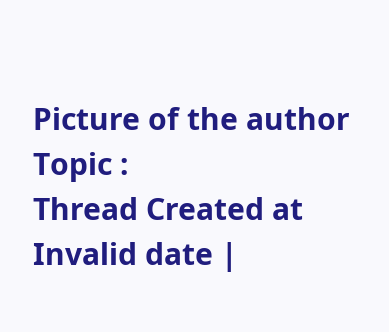Picture of the author
Topic :
Thread Created at Invalid date |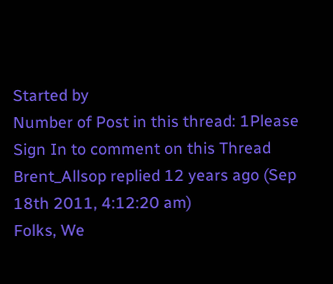Started by
Number of Post in this thread: 1Please Sign In to comment on this Thread
Brent_Allsop replied 12 years ago (Sep 18th 2011, 4:12:20 am)
Folks, We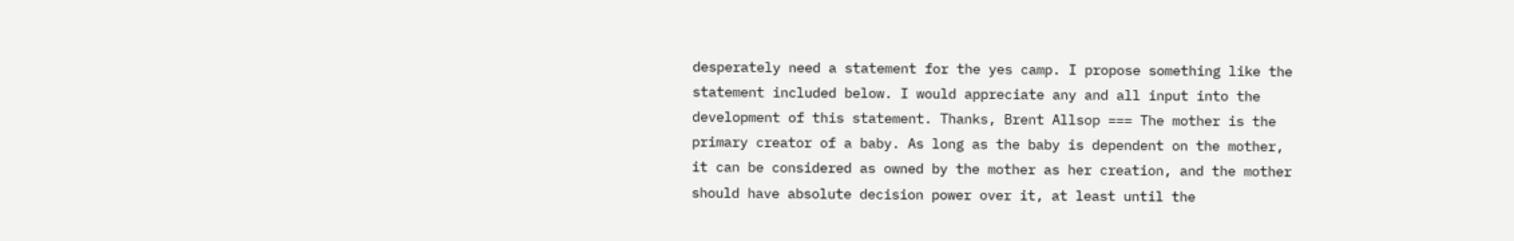desperately need a statement for the yes camp. I propose something like the statement included below. I would appreciate any and all input into the development of this statement. Thanks, Brent Allsop === The mother is the primary creator of a baby. As long as the baby is dependent on the mother, it can be considered as owned by the mother as her creation, and the mother should have absolute decision power over it, at least until the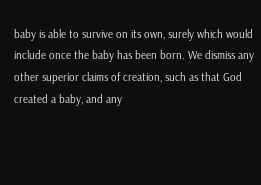baby is able to survive on its own, surely which would include once the baby has been born. We dismiss any other superior claims of creation, such as that God created a baby, and any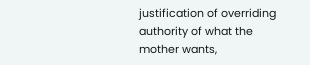justification of overriding authority of what the mother wants,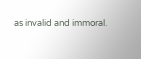as invalid and immoral.